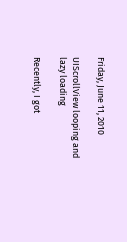Friday, June 11, 2010

UIScrollView looping and lazy loading

Recently, I got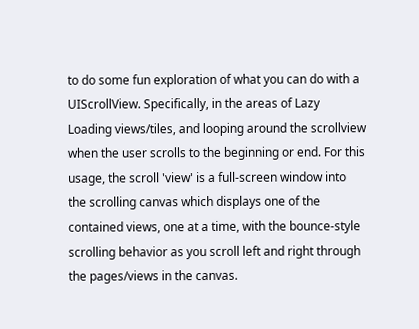to do some fun exploration of what you can do with a UIScrollView. Specifically, in the areas of Lazy Loading views/tiles, and looping around the scrollview when the user scrolls to the beginning or end. For this usage, the scroll 'view' is a full-screen window into the scrolling canvas which displays one of the contained views, one at a time, with the bounce-style scrolling behavior as you scroll left and right through the pages/views in the canvas.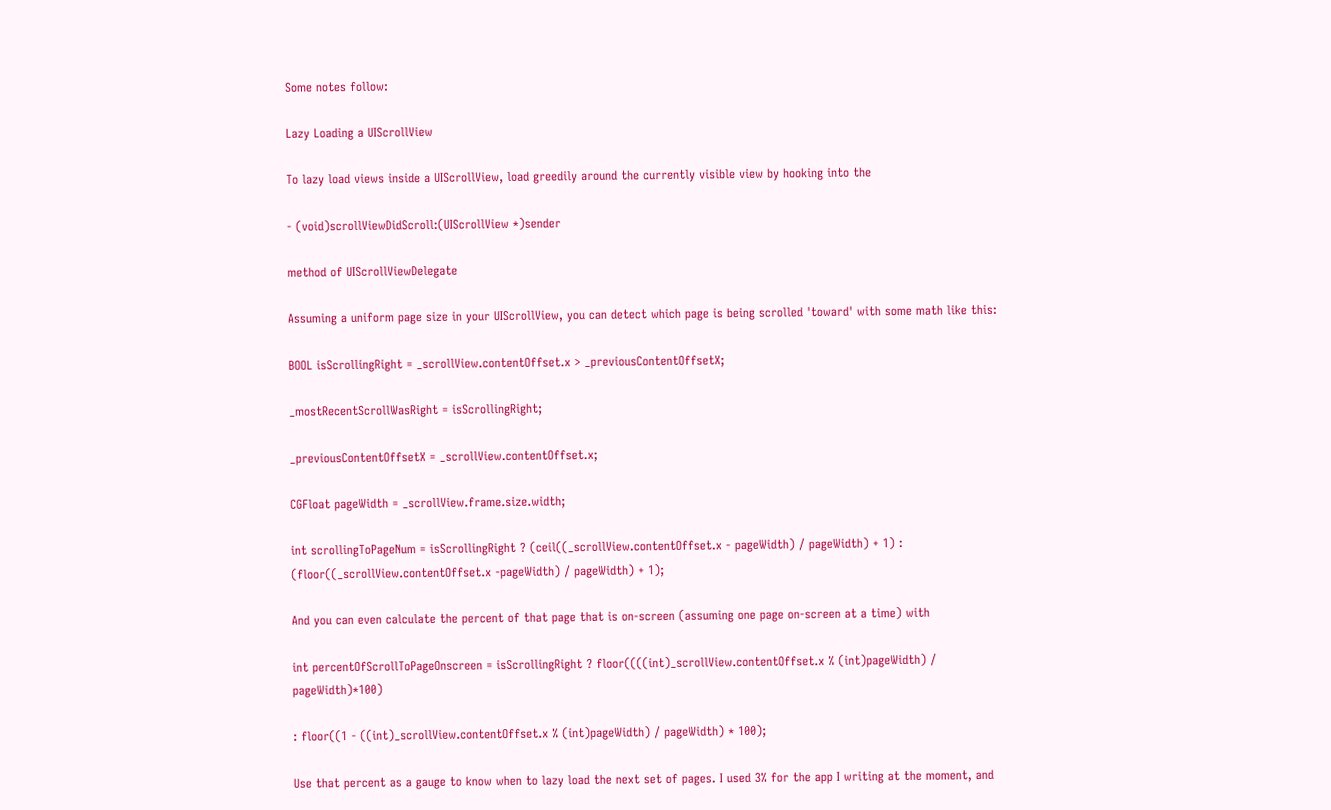Some notes follow:

Lazy Loading a UIScrollView

To lazy load views inside a UIScrollView, load greedily around the currently visible view by hooking into the

- (void)scrollViewDidScroll:(UIScrollView *)sender

method of UIScrollViewDelegate

Assuming a uniform page size in your UIScrollView, you can detect which page is being scrolled 'toward' with some math like this:

BOOL isScrollingRight = _scrollView.contentOffset.x > _previousContentOffsetX;

_mostRecentScrollWasRight = isScrollingRight;

_previousContentOffsetX = _scrollView.contentOffset.x;

CGFloat pageWidth = _scrollView.frame.size.width;

int scrollingToPageNum = isScrollingRight ? (ceil((_scrollView.contentOffset.x - pageWidth) / pageWidth) + 1) : (floor((_scrollView.contentOffset.x -pageWidth) / pageWidth) + 1);

And you can even calculate the percent of that page that is on-screen (assuming one page on-screen at a time) with

int percentOfScrollToPageOnscreen = isScrollingRight ? floor((((int)_scrollView.contentOffset.x % (int)pageWidth) / pageWidth)*100)

: floor((1 - ((int)_scrollView.contentOffset.x % (int)pageWidth) / pageWidth) * 100);

Use that percent as a gauge to know when to lazy load the next set of pages. I used 3% for the app I writing at the moment, and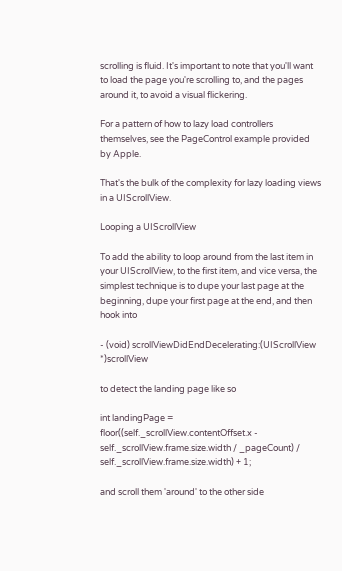scrolling is fluid. It's important to note that you'll want to load the page you're scrolling to, and the pages around it, to avoid a visual flickering.

For a pattern of how to lazy load controllers themselves, see the PageControl example provided by Apple.

That's the bulk of the complexity for lazy loading views in a UIScrollView.

Looping a UIScrollView

To add the ability to loop around from the last item in your UIScrollView, to the first item, and vice versa, the simplest technique is to dupe your last page at the beginning, dupe your first page at the end, and then hook into

- (void) scrollViewDidEndDecelerating:(UIScrollView *)scrollView

to detect the landing page like so

int landingPage = floor((self._scrollView.contentOffset.x - self._scrollView.frame.size.width / _pageCount) / self._scrollView.frame.size.width) + 1;

and scroll them 'around' to the other side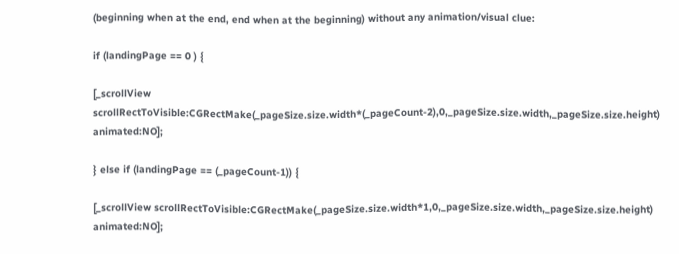(beginning when at the end, end when at the beginning) without any animation/visual clue:

if (landingPage == 0 ) {

[_scrollView scrollRectToVisible:CGRectMake(_pageSize.size.width*(_pageCount-2),0,_pageSize.size.width,_pageSize.size.height) animated:NO];

} else if (landingPage == (_pageCount-1)) {

[_scrollView scrollRectToVisible:CGRectMake(_pageSize.size.width*1,0,_pageSize.size.width,_pageSize.size.height) animated:NO];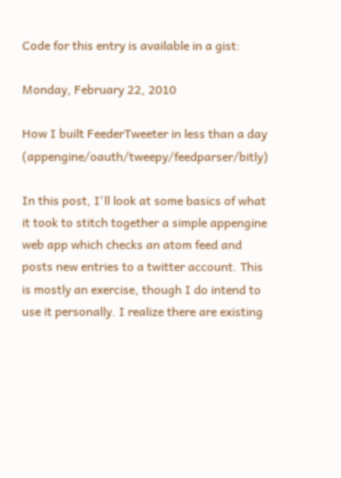Code for this entry is available in a gist:

Monday, February 22, 2010

How I built FeederTweeter in less than a day (appengine/oauth/tweepy/feedparser/bitly)

In this post, I'll look at some basics of what it took to stitch together a simple appengine web app which checks an atom feed and posts new entries to a twitter account. This is mostly an exercise, though I do intend to use it personally. I realize there are existing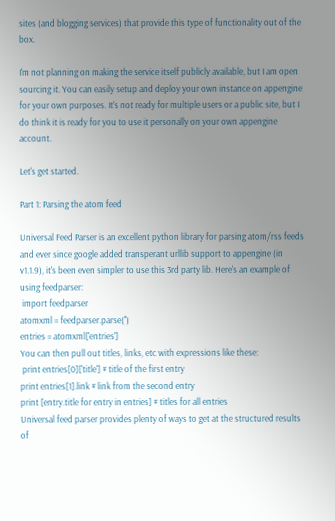sites (and blogging services) that provide this type of functionality out of the box.

I'm not planning on making the service itself publicly available, but I am open sourcing it. You can easily setup and deploy your own instance on appengine for your own purposes. It's not ready for multiple users or a public site, but I do think it is ready for you to use it personally on your own appengine account.

Let's get started.

Part 1: Parsing the atom feed

Universal Feed Parser is an excellent python library for parsing atom/rss feeds and ever since google added transperant urllib support to appengine (in v1.1.9), it's been even simpler to use this 3rd party lib. Here's an example of using feedparser:
 import feedparser
atomxml = feedparser.parse('')
entries = atomxml['entries']
You can then pull out titles, links, etc with expressions like these:
 print entries[0]['title'] # title of the first entry
print entries[1].link # link from the second entry
print [entry.title for entry in entries] # titles for all entries
Universal feed parser provides plenty of ways to get at the structured results of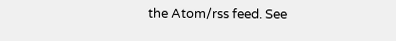the Atom/rss feed. See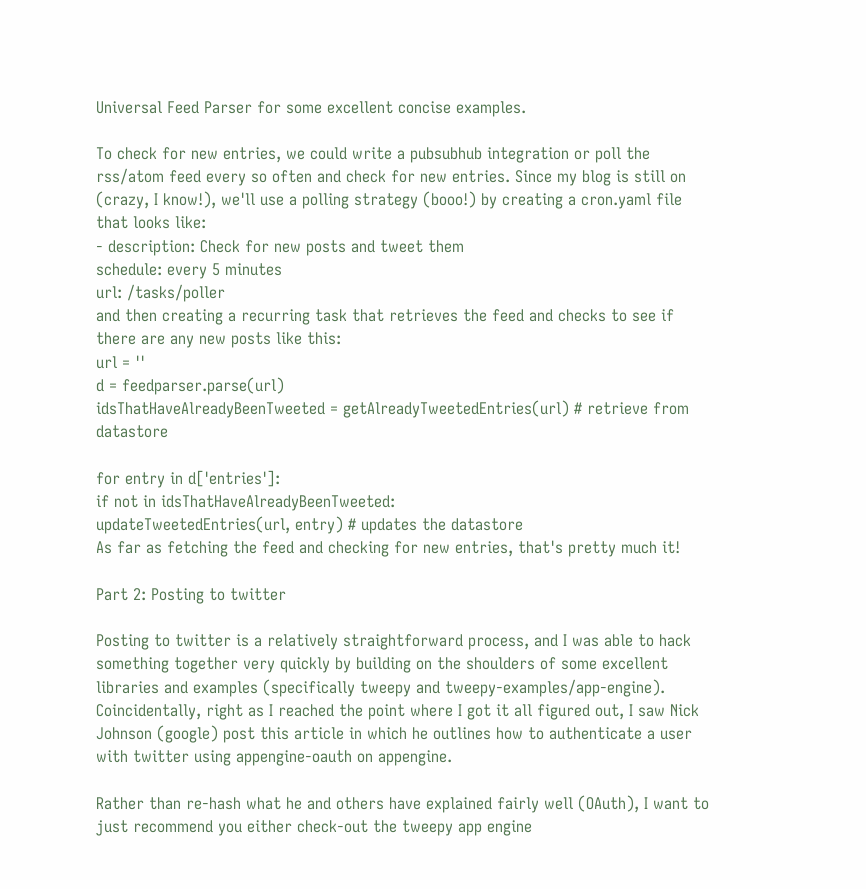Universal Feed Parser for some excellent concise examples.

To check for new entries, we could write a pubsubhub integration or poll the rss/atom feed every so often and check for new entries. Since my blog is still on (crazy, I know!), we'll use a polling strategy (booo!) by creating a cron.yaml file that looks like:
- description: Check for new posts and tweet them
schedule: every 5 minutes
url: /tasks/poller
and then creating a recurring task that retrieves the feed and checks to see if there are any new posts like this:
url = ''
d = feedparser.parse(url)
idsThatHaveAlreadyBeenTweeted = getAlreadyTweetedEntries(url) # retrieve from datastore

for entry in d['entries']:
if not in idsThatHaveAlreadyBeenTweeted:
updateTweetedEntries(url, entry) # updates the datastore
As far as fetching the feed and checking for new entries, that's pretty much it!

Part 2: Posting to twitter

Posting to twitter is a relatively straightforward process, and I was able to hack something together very quickly by building on the shoulders of some excellent libraries and examples (specifically tweepy and tweepy-examples/app-engine). Coincidentally, right as I reached the point where I got it all figured out, I saw Nick Johnson (google) post this article in which he outlines how to authenticate a user with twitter using appengine-oauth on appengine.

Rather than re-hash what he and others have explained fairly well (OAuth), I want to just recommend you either check-out the tweepy app engine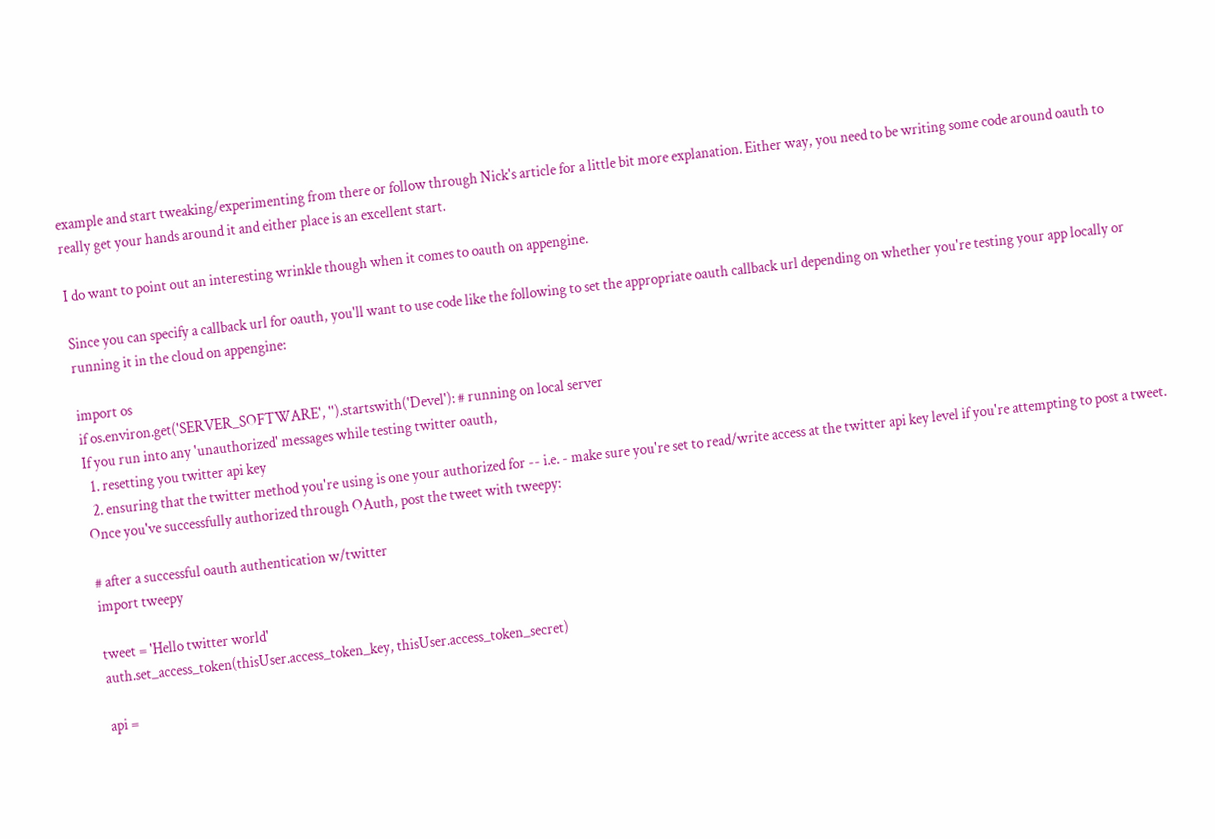example and start tweaking/experimenting from there or follow through Nick's article for a little bit more explanation. Either way, you need to be writing some code around oauth to really get your hands around it and either place is an excellent start.

I do want to point out an interesting wrinkle though when it comes to oauth on appengine.

Since you can specify a callback url for oauth, you'll want to use code like the following to set the appropriate oauth callback url depending on whether you're testing your app locally or running it in the cloud on appengine:

import os
if os.environ.get('SERVER_SOFTWARE', '').startswith('Devel'): # running on local server
If you run into any 'unauthorized' messages while testing twitter oauth,
  1. resetting you twitter api key
  2. ensuring that the twitter method you're using is one your authorized for -- i.e. - make sure you're set to read/write access at the twitter api key level if you're attempting to post a tweet.
Once you've successfully authorized through OAuth, post the tweet with tweepy:

# after a successful oauth authentication w/twitter
import tweepy

tweet = 'Hello twitter world'
auth.set_access_token(thisUser.access_token_key, thisUser.access_token_secret)

api =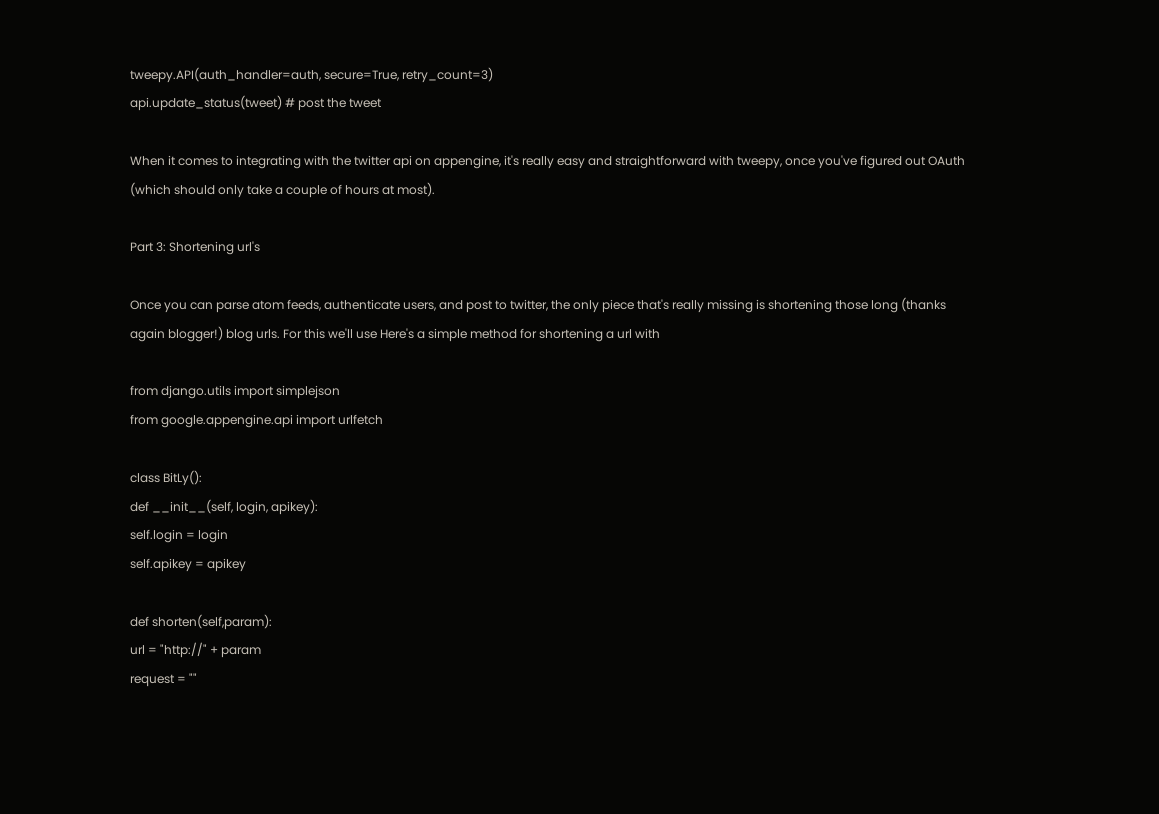tweepy.API(auth_handler=auth, secure=True, retry_count=3)
api.update_status(tweet) # post the tweet

When it comes to integrating with the twitter api on appengine, it's really easy and straightforward with tweepy, once you've figured out OAuth (which should only take a couple of hours at most).

Part 3: Shortening url's

Once you can parse atom feeds, authenticate users, and post to twitter, the only piece that's really missing is shortening those long (thanks again blogger!) blog urls. For this we'll use Here's a simple method for shortening a url with

from django.utils import simplejson
from google.appengine.api import urlfetch

class BitLy():
def __init__(self, login, apikey):
self.login = login
self.apikey = apikey

def shorten(self,param):
url = "http://" + param
request = ""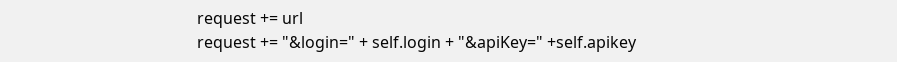request += url
request += "&login=" + self.login + "&apiKey=" +self.apikey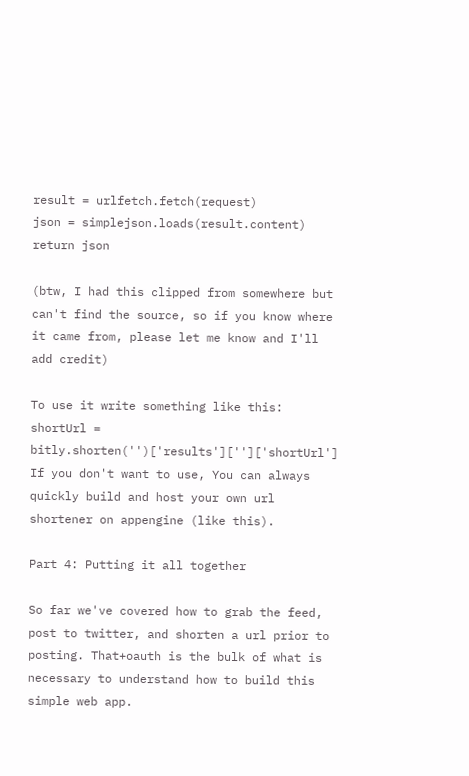result = urlfetch.fetch(request)
json = simplejson.loads(result.content)
return json

(btw, I had this clipped from somewhere but can't find the source, so if you know where it came from, please let me know and I'll add credit)

To use it write something like this:
shortUrl = bitly.shorten('')['results']['']['shortUrl']
If you don't want to use, You can always quickly build and host your own url shortener on appengine (like this).

Part 4: Putting it all together

So far we've covered how to grab the feed, post to twitter, and shorten a url prior to posting. That+oauth is the bulk of what is necessary to understand how to build this simple web app.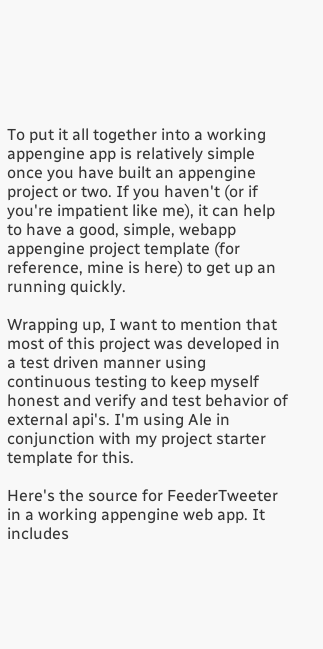To put it all together into a working appengine app is relatively simple once you have built an appengine project or two. If you haven't (or if you're impatient like me), it can help to have a good, simple, webapp appengine project template (for reference, mine is here) to get up an running quickly.

Wrapping up, I want to mention that most of this project was developed in a test driven manner using continuous testing to keep myself honest and verify and test behavior of external api's. I'm using Ale in conjunction with my project starter template for this.

Here's the source for FeederTweeter in a working appengine web app. It includes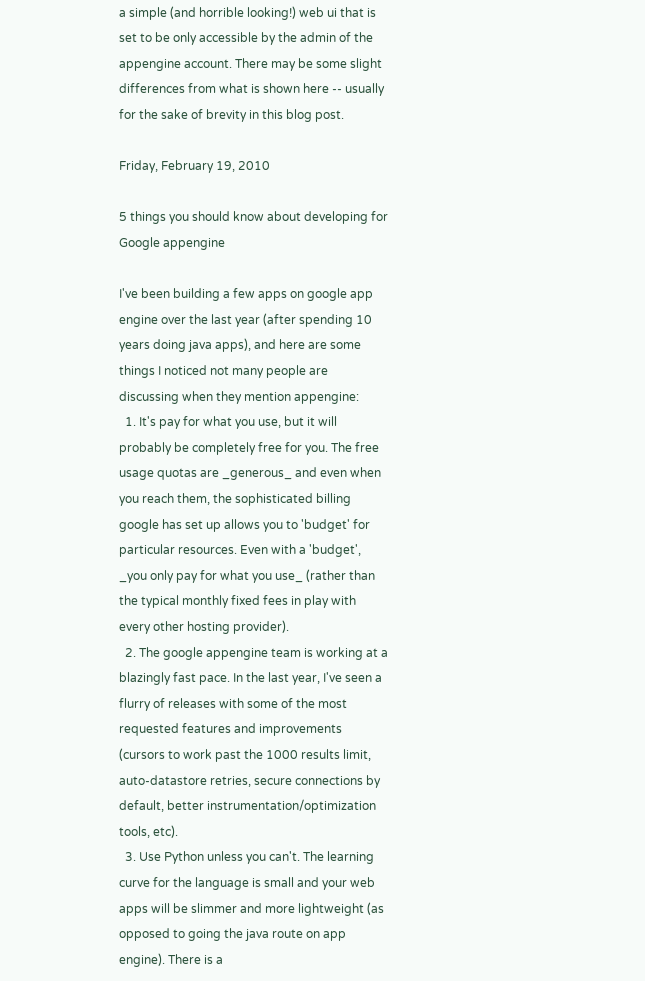a simple (and horrible looking!) web ui that is set to be only accessible by the admin of the appengine account. There may be some slight differences from what is shown here -- usually for the sake of brevity in this blog post.

Friday, February 19, 2010

5 things you should know about developing for Google appengine

I've been building a few apps on google app engine over the last year (after spending 10 years doing java apps), and here are some things I noticed not many people are discussing when they mention appengine:
  1. It's pay for what you use, but it will probably be completely free for you. The free usage quotas are _generous_ and even when you reach them, the sophisticated billing google has set up allows you to 'budget' for particular resources. Even with a 'budget', _you only pay for what you use_ (rather than the typical monthly fixed fees in play with every other hosting provider).
  2. The google appengine team is working at a blazingly fast pace. In the last year, I've seen a flurry of releases with some of the most requested features and improvements (cursors to work past the 1000 results limit, auto-datastore retries, secure connections by default, better instrumentation/optimization tools, etc).
  3. Use Python unless you can't. The learning curve for the language is small and your web apps will be slimmer and more lightweight (as opposed to going the java route on app engine). There is a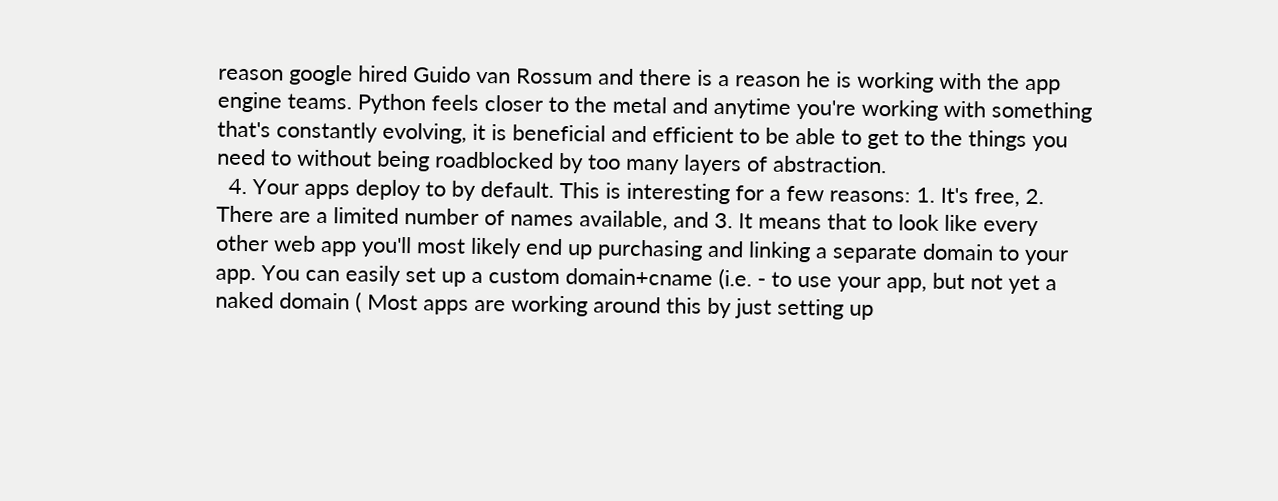reason google hired Guido van Rossum and there is a reason he is working with the app engine teams. Python feels closer to the metal and anytime you're working with something that's constantly evolving, it is beneficial and efficient to be able to get to the things you need to without being roadblocked by too many layers of abstraction.
  4. Your apps deploy to by default. This is interesting for a few reasons: 1. It's free, 2. There are a limited number of names available, and 3. It means that to look like every other web app you'll most likely end up purchasing and linking a separate domain to your app. You can easily set up a custom domain+cname (i.e. - to use your app, but not yet a naked domain ( Most apps are working around this by just setting up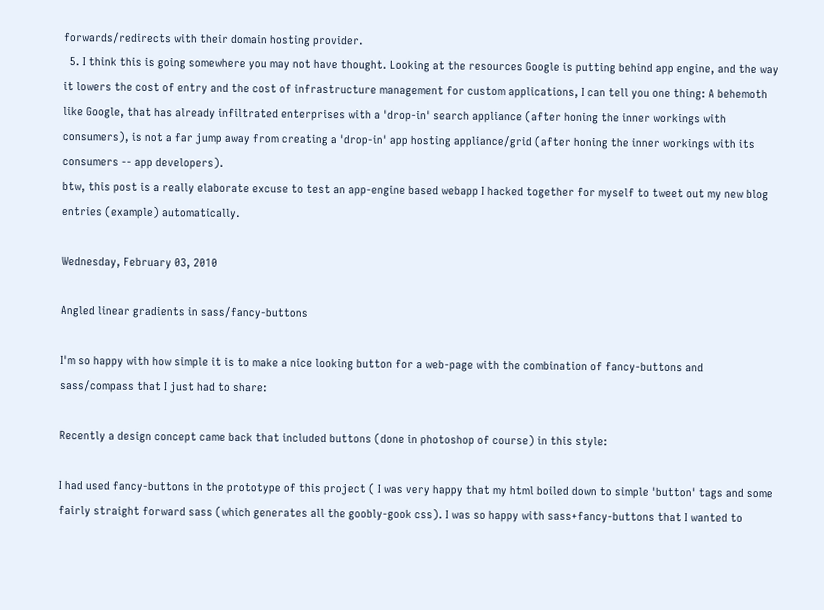forwards/redirects with their domain hosting provider.
  5. I think this is going somewhere you may not have thought. Looking at the resources Google is putting behind app engine, and the way it lowers the cost of entry and the cost of infrastructure management for custom applications, I can tell you one thing: A behemoth like Google, that has already infiltrated enterprises with a 'drop-in' search appliance (after honing the inner workings with consumers), is not a far jump away from creating a 'drop-in' app hosting appliance/grid (after honing the inner workings with its consumers -- app developers).
btw, this post is a really elaborate excuse to test an app-engine based webapp I hacked together for myself to tweet out my new blog entries (example) automatically.

Wednesday, February 03, 2010

Angled linear gradients in sass/fancy-buttons

I'm so happy with how simple it is to make a nice looking button for a web-page with the combination of fancy-buttons and sass/compass that I just had to share:

Recently a design concept came back that included buttons (done in photoshop of course) in this style:

I had used fancy-buttons in the prototype of this project ( I was very happy that my html boiled down to simple 'button' tags and some fairly straight forward sass (which generates all the goobly-gook css). I was so happy with sass+fancy-buttons that I wanted to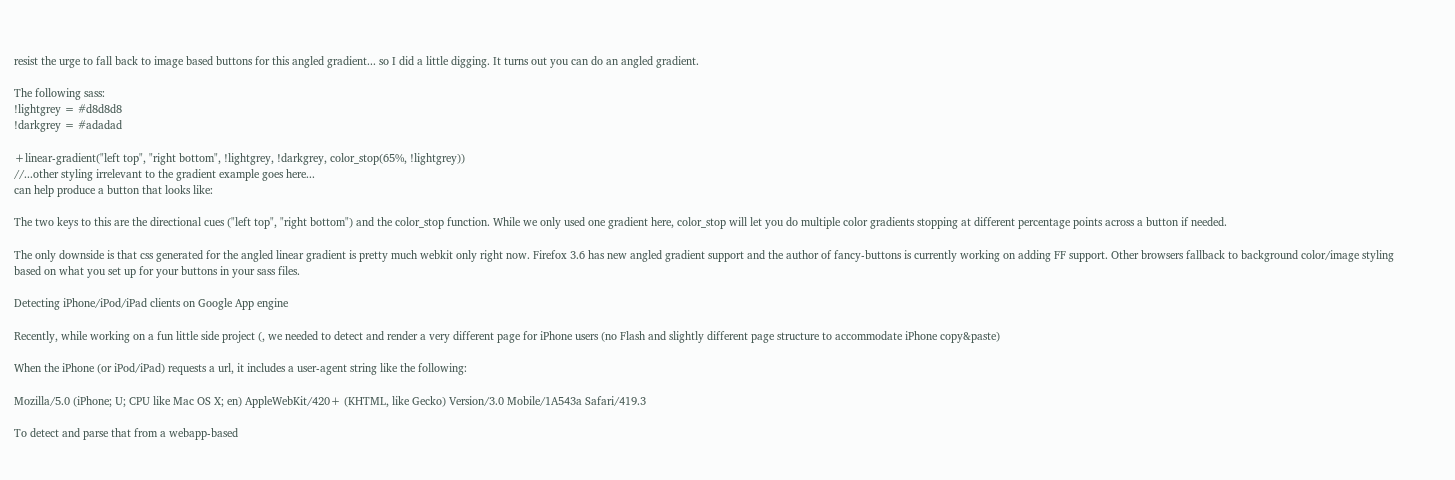resist the urge to fall back to image based buttons for this angled gradient... so I did a little digging. It turns out you can do an angled gradient.

The following sass:
!lightgrey = #d8d8d8
!darkgrey = #adadad

+linear-gradient("left top", "right bottom", !lightgrey, !darkgrey, color_stop(65%, !lightgrey))
//...other styling irrelevant to the gradient example goes here...
can help produce a button that looks like:

The two keys to this are the directional cues ("left top", "right bottom") and the color_stop function. While we only used one gradient here, color_stop will let you do multiple color gradients stopping at different percentage points across a button if needed.

The only downside is that css generated for the angled linear gradient is pretty much webkit only right now. Firefox 3.6 has new angled gradient support and the author of fancy-buttons is currently working on adding FF support. Other browsers fallback to background color/image styling based on what you set up for your buttons in your sass files.

Detecting iPhone/iPod/iPad clients on Google App engine

Recently, while working on a fun little side project (, we needed to detect and render a very different page for iPhone users (no Flash and slightly different page structure to accommodate iPhone copy&paste)

When the iPhone (or iPod/iPad) requests a url, it includes a user-agent string like the following:

Mozilla/5.0 (iPhone; U; CPU like Mac OS X; en) AppleWebKit/420+ (KHTML, like Gecko) Version/3.0 Mobile/1A543a Safari/419.3

To detect and parse that from a webapp-based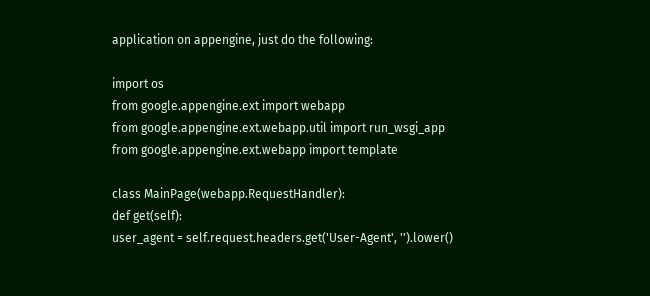application on appengine, just do the following:

import os
from google.appengine.ext import webapp
from google.appengine.ext.webapp.util import run_wsgi_app
from google.appengine.ext.webapp import template

class MainPage(webapp.RequestHandler):
def get(self):
user_agent = self.request.headers.get('User-Agent', '').lower()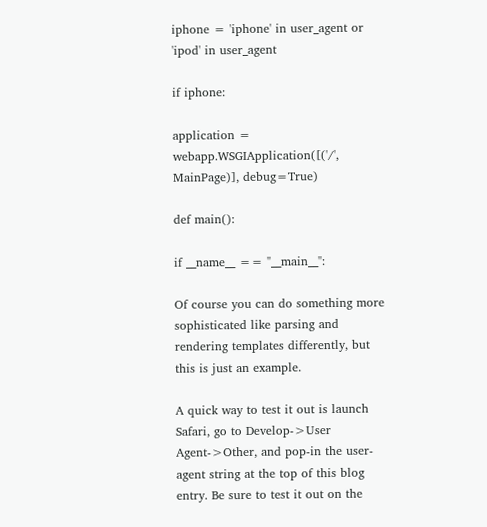iphone = 'iphone' in user_agent or 'ipod' in user_agent

if iphone:

application = webapp.WSGIApplication([('/', MainPage)], debug=True)

def main():

if __name__ == "__main__":

Of course you can do something more sophisticated like parsing and rendering templates differently, but this is just an example.

A quick way to test it out is launch Safari, go to Develop->User Agent->Other, and pop-in the user-agent string at the top of this blog entry. Be sure to test it out on the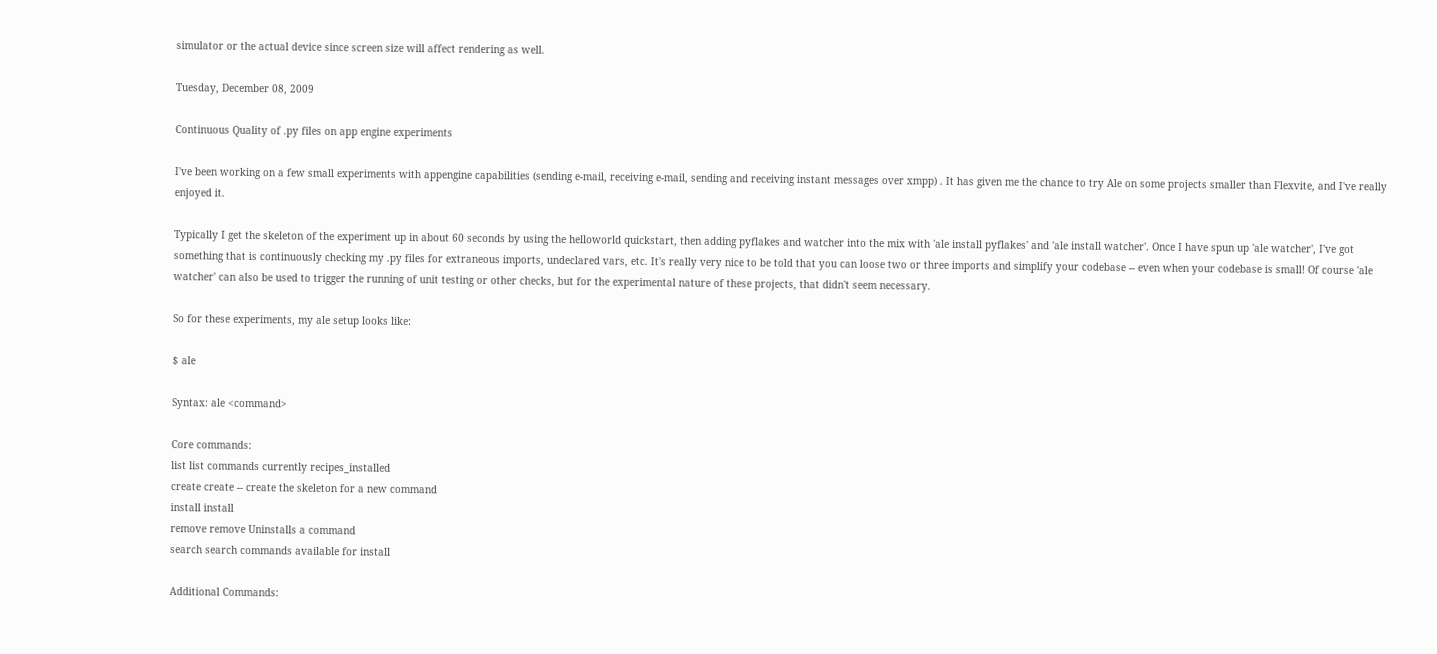simulator or the actual device since screen size will affect rendering as well.

Tuesday, December 08, 2009

Continuous Quality of .py files on app engine experiments

I've been working on a few small experiments with appengine capabilities (sending e-mail, receiving e-mail, sending and receiving instant messages over xmpp) . It has given me the chance to try Ale on some projects smaller than Flexvite, and I've really enjoyed it.

Typically I get the skeleton of the experiment up in about 60 seconds by using the helloworld quickstart, then adding pyflakes and watcher into the mix with 'ale install pyflakes' and 'ale install watcher'. Once I have spun up 'ale watcher', I've got something that is continuously checking my .py files for extraneous imports, undeclared vars, etc. It's really very nice to be told that you can loose two or three imports and simplify your codebase -- even when your codebase is small! Of course 'ale watcher' can also be used to trigger the running of unit testing or other checks, but for the experimental nature of these projects, that didn't seem necessary.

So for these experiments, my ale setup looks like:

$ ale

Syntax: ale <command>

Core commands:
list list commands currently recipes_installed
create create -- create the skeleton for a new command
install install
remove remove Uninstalls a command
search search commands available for install

Additional Commands: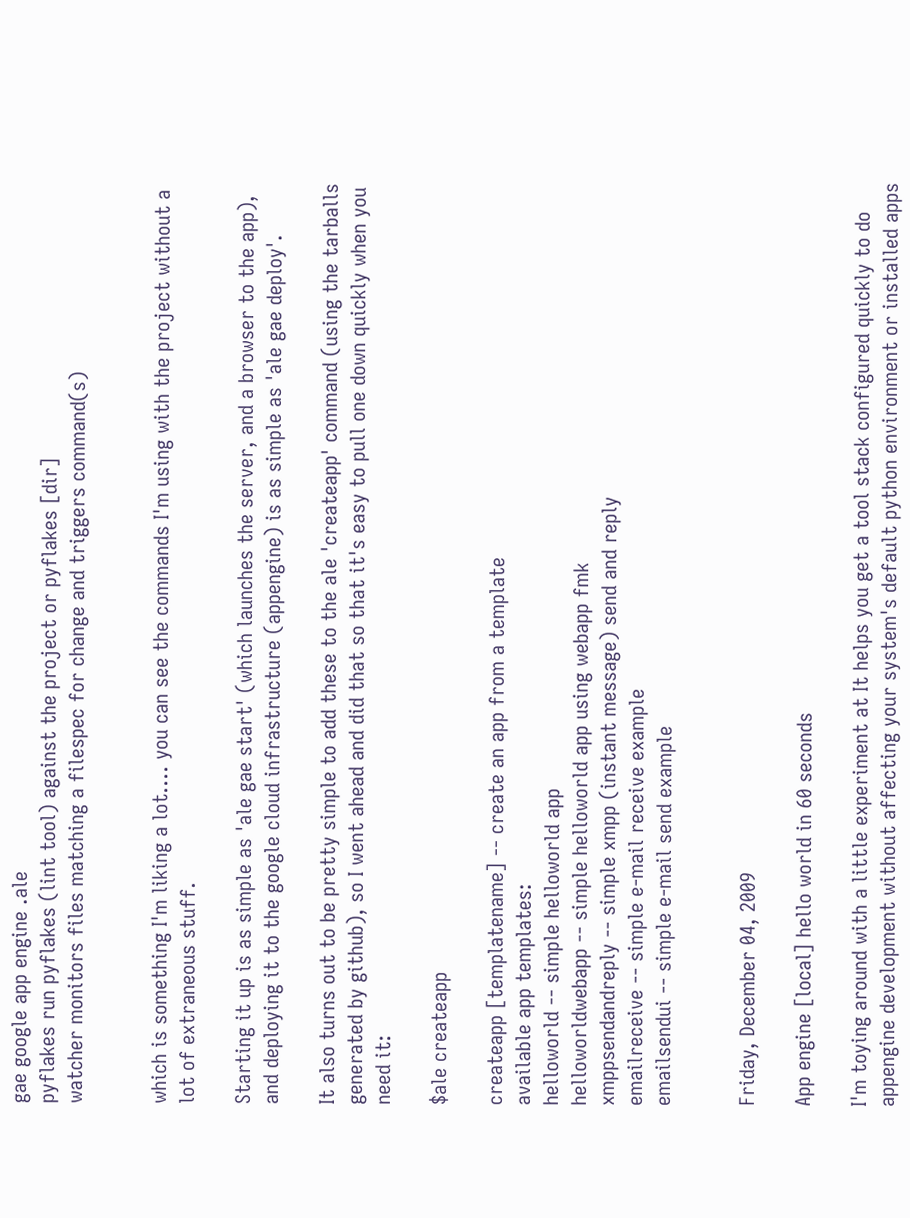gae google app engine .ale
pyflakes run pyflakes (lint tool) against the project or pyflakes [dir]
watcher monitors files matching a filespec for change and triggers command(s)


which is something I'm liking a lot.... you can see the commands I'm using with the project without a lot of extraneous stuff.

Starting it up is as simple as 'ale gae start' (which launches the server, and a browser to the app), and deploying it to the google cloud infrastructure (appengine) is as simple as 'ale gae deploy'.

It also turns out to be pretty simple to add these to the ale 'createapp' command (using the tarballs generated by github), so I went ahead and did that so that it's easy to pull one down quickly when you need it:

$ale createapp

createapp [templatename] -- create an app from a template
available app templates:
helloworld -- simple helloworld app
helloworldwebapp -- simple helloworld app using webapp fmk
xmppsendandreply -- simple xmpp (instant message) send and reply
emailreceive -- simple e-mail receive example
emailsendui -- simple e-mail send example


Friday, December 04, 2009

App engine [local] hello world in 60 seconds

I'm toying around with a little experiment at It helps you get a tool stack configured quickly to do appengine development without affecting your system's default python environment or installed apps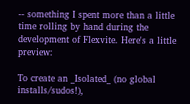-- something I spent more than a little time rolling by hand during the development of Flexvite. Here's a little preview:

To create an _Isolated_ (no global installs/sudos!),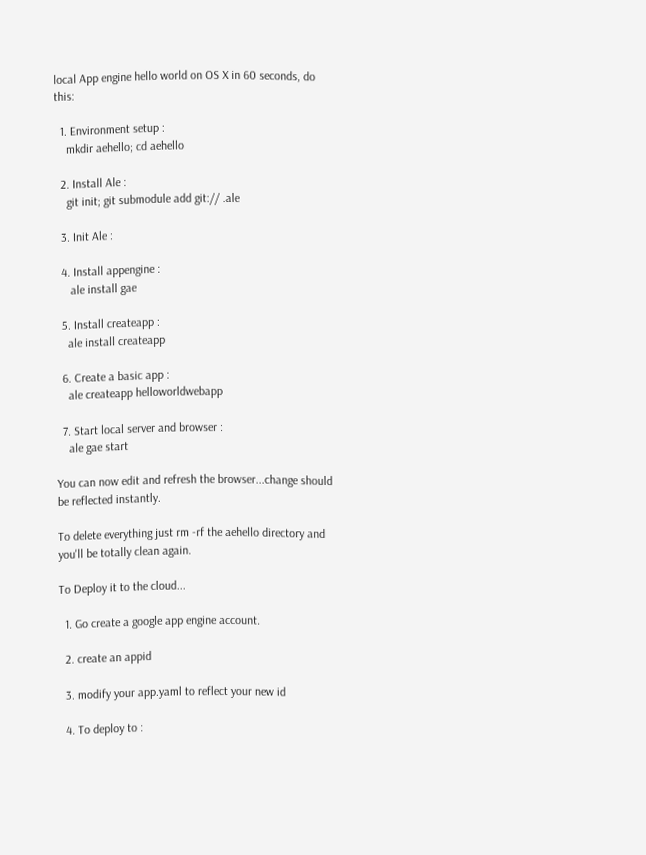local App engine hello world on OS X in 60 seconds, do this:

  1. Environment setup :
    mkdir aehello; cd aehello

  2. Install Ale :
    git init; git submodule add git:// .ale

  3. Init Ale :

  4. Install appengine :
     ale install gae

  5. Install createapp :
    ale install createapp

  6. Create a basic app :
    ale createapp helloworldwebapp

  7. Start local server and browser :
    ale gae start

You can now edit and refresh the browser...change should be reflected instantly.

To delete everything just rm -rf the aehello directory and you'll be totally clean again.

To Deploy it to the cloud...

  1. Go create a google app engine account.

  2. create an appid

  3. modify your app.yaml to reflect your new id

  4. To deploy to :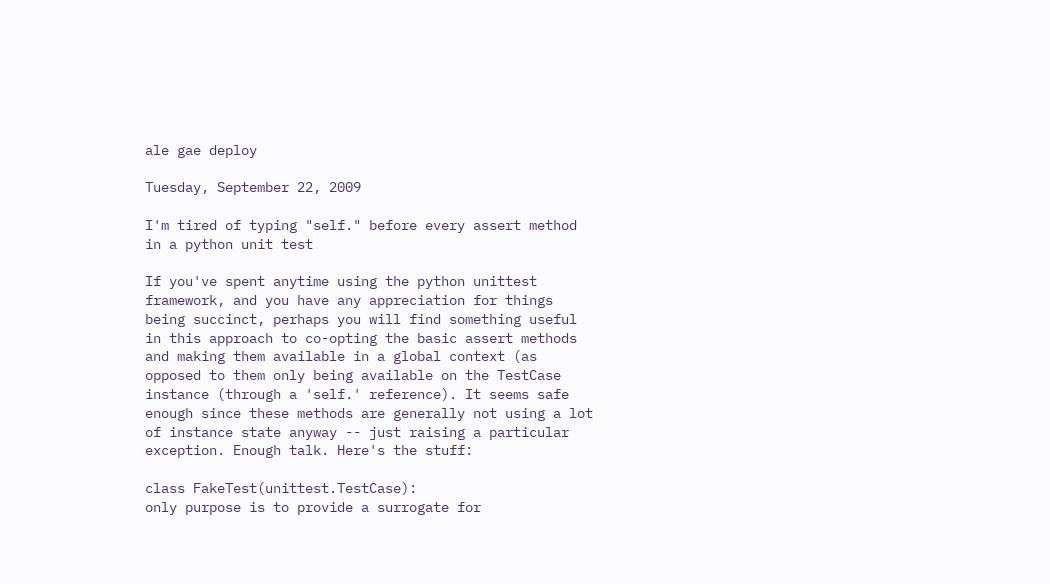ale gae deploy

Tuesday, September 22, 2009

I'm tired of typing "self." before every assert method in a python unit test

If you've spent anytime using the python unittest framework, and you have any appreciation for things being succinct, perhaps you will find something useful in this approach to co-opting the basic assert methods and making them available in a global context (as opposed to them only being available on the TestCase instance (through a 'self.' reference). It seems safe enough since these methods are generally not using a lot of instance state anyway -- just raising a particular exception. Enough talk. Here's the stuff:

class FakeTest(unittest.TestCase):
only purpose is to provide a surrogate for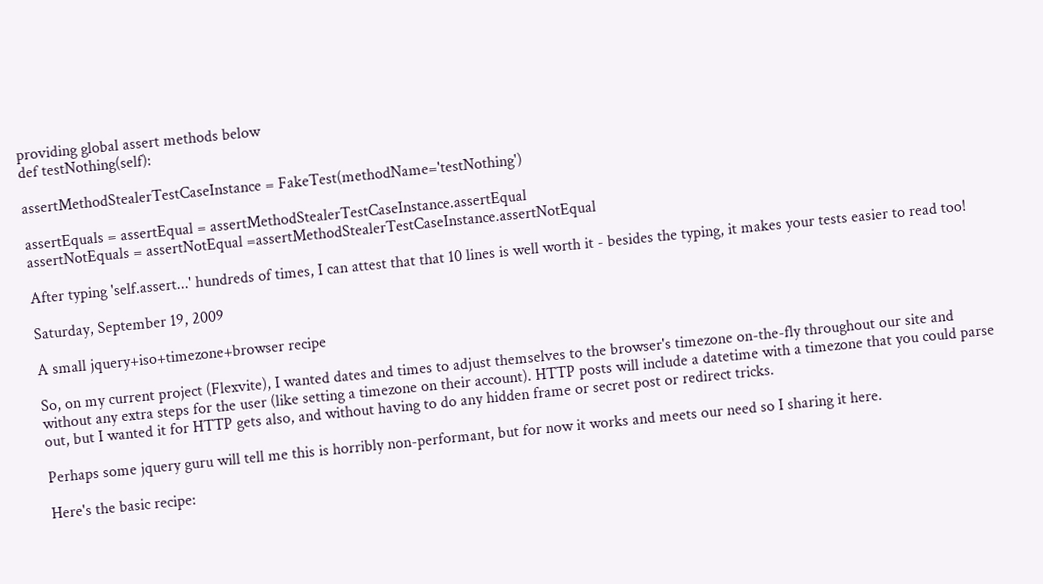providing global assert methods below
def testNothing(self):

assertMethodStealerTestCaseInstance = FakeTest(methodName='testNothing')

assertEquals = assertEqual = assertMethodStealerTestCaseInstance.assertEqual
assertNotEquals = assertNotEqual =assertMethodStealerTestCaseInstance.assertNotEqual

After typing 'self.assert...' hundreds of times, I can attest that that 10 lines is well worth it - besides the typing, it makes your tests easier to read too!

Saturday, September 19, 2009

A small jquery+iso+timezone+browser recipe

So, on my current project (Flexvite), I wanted dates and times to adjust themselves to the browser's timezone on-the-fly throughout our site and without any extra steps for the user (like setting a timezone on their account). HTTP posts will include a datetime with a timezone that you could parse out, but I wanted it for HTTP gets also, and without having to do any hidden frame or secret post or redirect tricks.

Perhaps some jquery guru will tell me this is horribly non-performant, but for now it works and meets our need so I sharing it here.

Here's the basic recipe: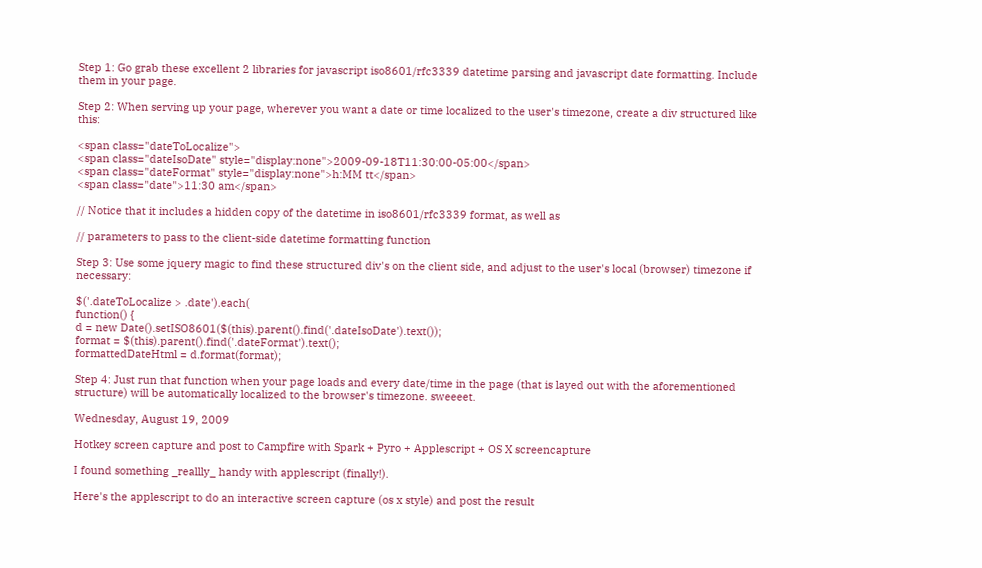Step 1: Go grab these excellent 2 libraries for javascript iso8601/rfc3339 datetime parsing and javascript date formatting. Include them in your page.

Step 2: When serving up your page, wherever you want a date or time localized to the user's timezone, create a div structured like this:

<span class="dateToLocalize">
<span class="dateIsoDate" style="display:none">2009-09-18T11:30:00-05:00</span>
<span class="dateFormat" style="display:none">h:MM tt</span>
<span class="date">11:30 am</span>

// Notice that it includes a hidden copy of the datetime in iso8601/rfc3339 format, as well as

// parameters to pass to the client-side datetime formatting function

Step 3: Use some jquery magic to find these structured div's on the client side, and adjust to the user's local (browser) timezone if necessary:

$('.dateToLocalize > .date').each(
function() {
d = new Date().setISO8601($(this).parent().find('.dateIsoDate').text());
format = $(this).parent().find('.dateFormat').text();
formattedDateHtml = d.format(format);

Step 4: Just run that function when your page loads and every date/time in the page (that is layed out with the aforementioned structure) will be automatically localized to the browser's timezone. sweeeet.

Wednesday, August 19, 2009

Hotkey screen capture and post to Campfire with Spark + Pyro + Applescript + OS X screencapture

I found something _reallly_ handy with applescript (finally!).

Here's the applescript to do an interactive screen capture (os x style) and post the result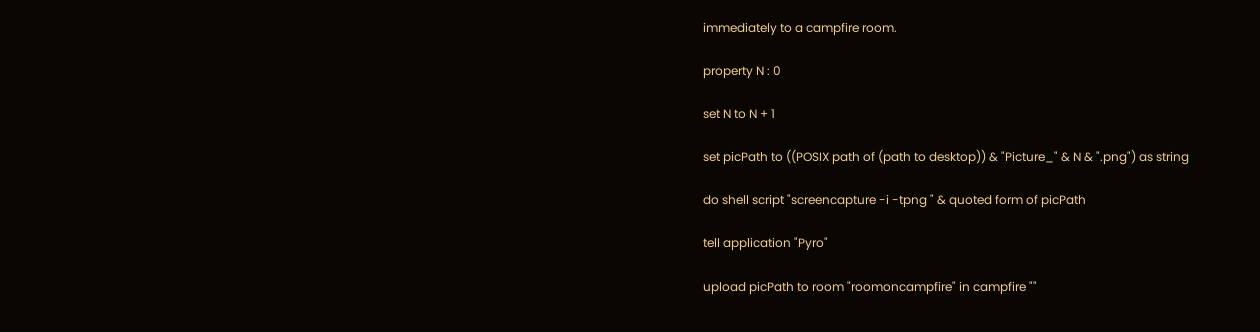immediately to a campfire room.

property N : 0

set N to N + 1

set picPath to ((POSIX path of (path to desktop)) & "Picture_" & N & ".png") as string

do shell script "screencapture -i -tpng " & quoted form of picPath

tell application "Pyro"

upload picPath to room "roomoncampfire" in campfire ""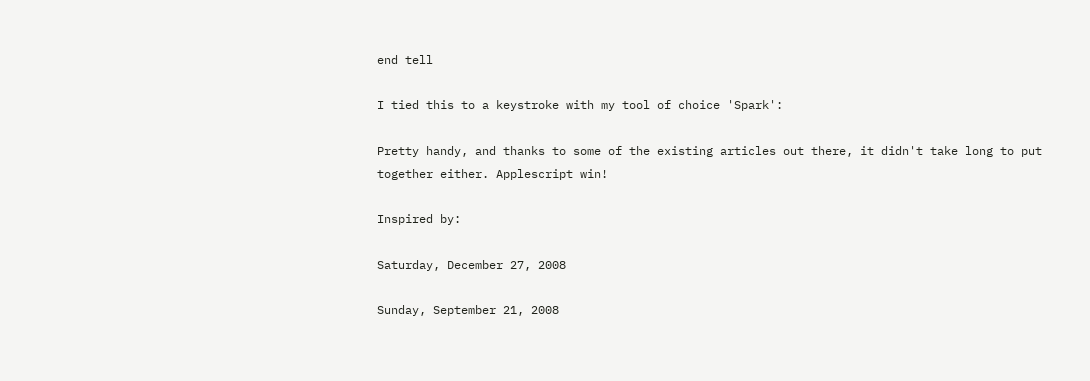end tell

I tied this to a keystroke with my tool of choice 'Spark':

Pretty handy, and thanks to some of the existing articles out there, it didn't take long to put together either. Applescript win!

Inspired by:

Saturday, December 27, 2008

Sunday, September 21, 2008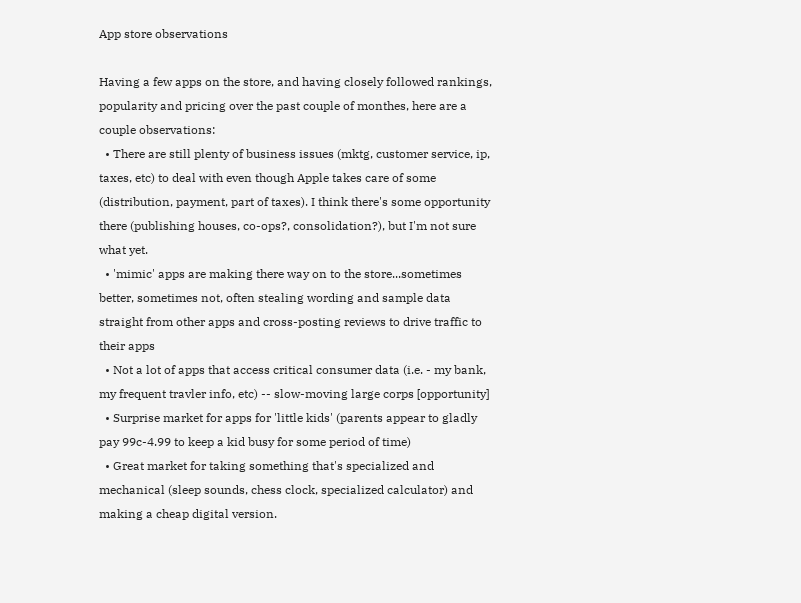App store observations

Having a few apps on the store, and having closely followed rankings, popularity and pricing over the past couple of monthes, here are a couple observations:
  • There are still plenty of business issues (mktg, customer service, ip, taxes, etc) to deal with even though Apple takes care of some (distribution, payment, part of taxes). I think there's some opportunity there (publishing houses, co-ops?, consolidation?), but I'm not sure what yet.
  • 'mimic' apps are making there way on to the store...sometimes better, sometimes not, often stealing wording and sample data straight from other apps and cross-posting reviews to drive traffic to their apps
  • Not a lot of apps that access critical consumer data (i.e. - my bank, my frequent travler info, etc) -- slow-moving large corps [opportunity]
  • Surprise market for apps for 'little kids' (parents appear to gladly pay 99c-4.99 to keep a kid busy for some period of time)
  • Great market for taking something that's specialized and mechanical (sleep sounds, chess clock, specialized calculator) and making a cheap digital version.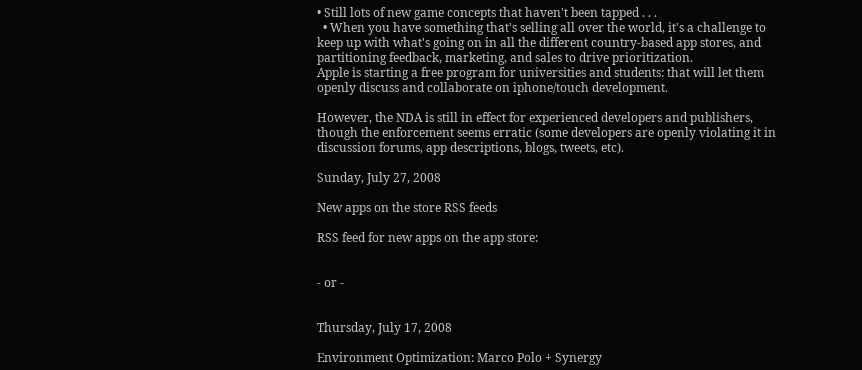• Still lots of new game concepts that haven't been tapped . . .
  • When you have something that's selling all over the world, it's a challenge to keep up with what's going on in all the different country-based app stores, and partitioning feedback, marketing, and sales to drive prioritization.
Apple is starting a free program for universities and students: that will let them openly discuss and collaborate on iphone/touch development.

However, the NDA is still in effect for experienced developers and publishers, though the enforcement seems erratic (some developers are openly violating it in discussion forums, app descriptions, blogs, tweets, etc).

Sunday, July 27, 2008

New apps on the store RSS feeds

RSS feed for new apps on the app store:


- or -


Thursday, July 17, 2008

Environment Optimization: Marco Polo + Synergy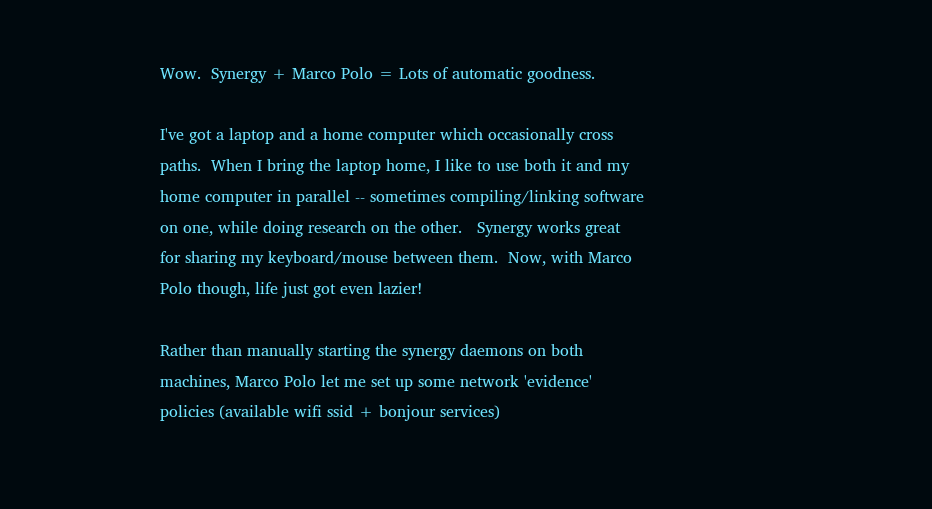Wow.  Synergy + Marco Polo = Lots of automatic goodness.

I've got a laptop and a home computer which occasionally cross paths.  When I bring the laptop home, I like to use both it and my home computer in parallel -- sometimes compiling/linking software on one, while doing research on the other.   Synergy works great for sharing my keyboard/mouse between them.  Now, with Marco Polo though, life just got even lazier!

Rather than manually starting the synergy daemons on both machines, Marco Polo let me set up some network 'evidence' policies (available wifi ssid + bonjour services)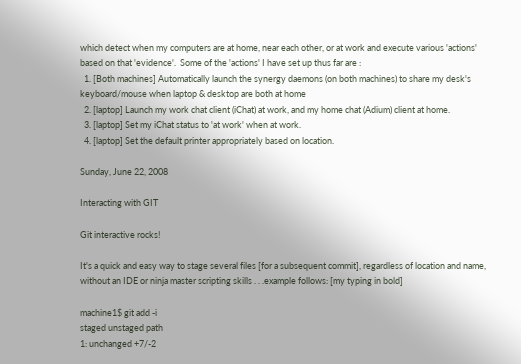which detect when my computers are at home, near each other, or at work and execute various 'actions' based on that 'evidence'.  Some of the 'actions' I have set up thus far are :
  1. [Both machines] Automatically launch the synergy daemons (on both machines) to share my desk's keyboard/mouse when laptop & desktop are both at home
  2. [laptop] Launch my work chat client (iChat) at work, and my home chat (Adium) client at home.
  3. [laptop] Set my iChat status to 'at work' when at work.
  4. [laptop] Set the default printer appropriately based on location.

Sunday, June 22, 2008

Interacting with GIT

Git interactive rocks!

It's a quick and easy way to stage several files [for a subsequent commit], regardless of location and name, without an IDE or ninja master scripting skills . . .example follows: [my typing in bold]

machine1$ git add -i
staged unstaged path
1: unchanged +7/-2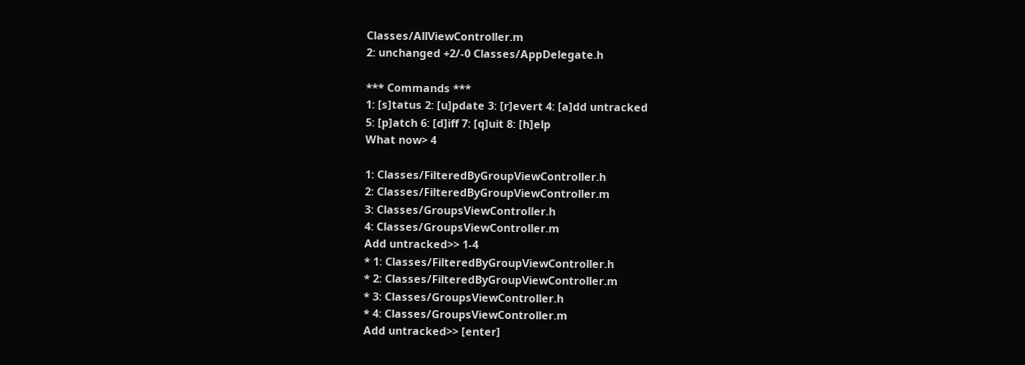Classes/AllViewController.m
2: unchanged +2/-0 Classes/AppDelegate.h

*** Commands ***
1: [s]tatus 2: [u]pdate 3: [r]evert 4: [a]dd untracked
5: [p]atch 6: [d]iff 7: [q]uit 8: [h]elp
What now> 4

1: Classes/FilteredByGroupViewController.h
2: Classes/FilteredByGroupViewController.m
3: Classes/GroupsViewController.h
4: Classes/GroupsViewController.m
Add untracked>> 1-4
* 1: Classes/FilteredByGroupViewController.h
* 2: Classes/FilteredByGroupViewController.m
* 3: Classes/GroupsViewController.h
* 4: Classes/GroupsViewController.m
Add untracked>> [enter]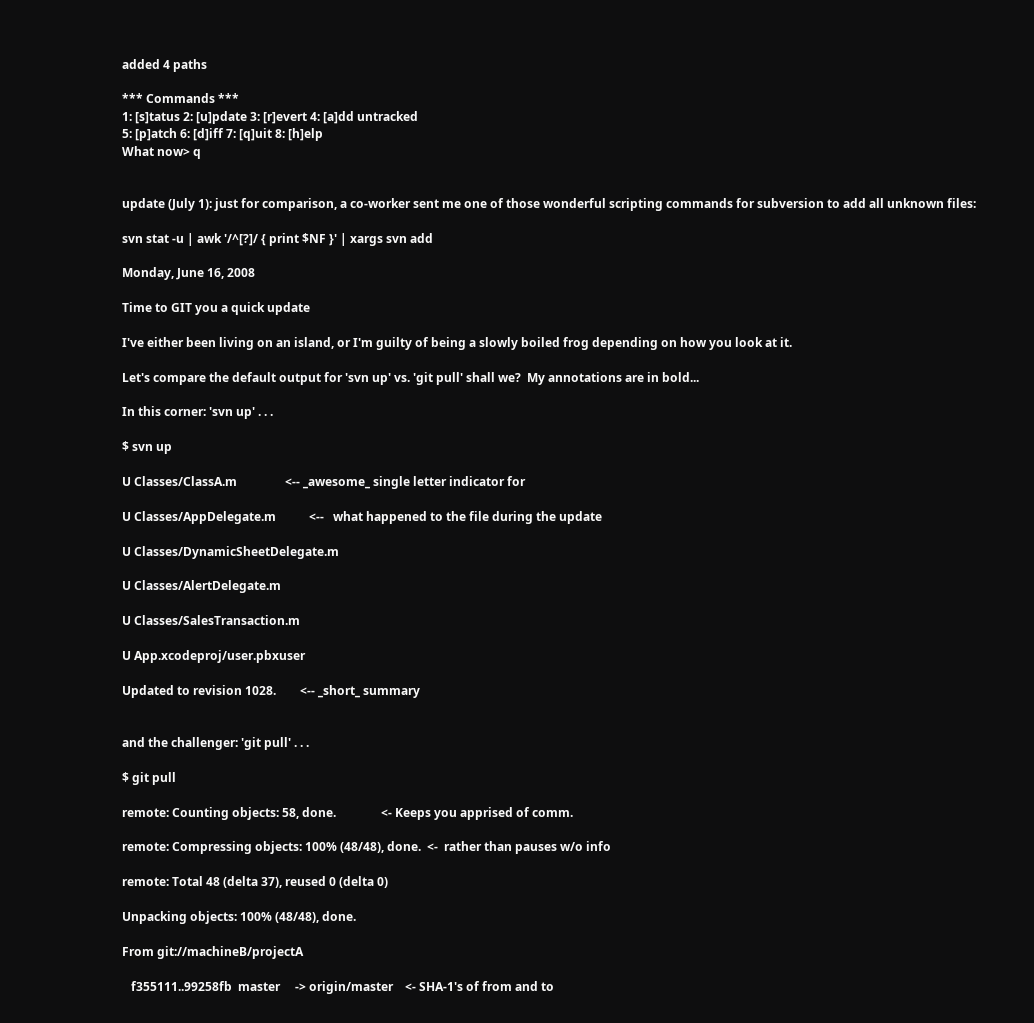added 4 paths

*** Commands ***
1: [s]tatus 2: [u]pdate 3: [r]evert 4: [a]dd untracked
5: [p]atch 6: [d]iff 7: [q]uit 8: [h]elp
What now> q


update (July 1): just for comparison, a co-worker sent me one of those wonderful scripting commands for subversion to add all unknown files:

svn stat -u | awk '/^[?]/ { print $NF }' | xargs svn add

Monday, June 16, 2008

Time to GIT you a quick update

I've either been living on an island, or I'm guilty of being a slowly boiled frog depending on how you look at it.

Let's compare the default output for 'svn up' vs. 'git pull' shall we?  My annotations are in bold...

In this corner: 'svn up' . . .

$ svn up

U Classes/ClassA.m                <-- _awesome_ single letter indicator for

U Classes/AppDelegate.m           <--   what happened to the file during the update

U Classes/DynamicSheetDelegate.m

U Classes/AlertDelegate.m

U Classes/SalesTransaction.m

U App.xcodeproj/user.pbxuser

Updated to revision 1028.        <-- _short_ summary


and the challenger: 'git pull' . . .

$ git pull

remote: Counting objects: 58, done.               <- Keeps you apprised of comm.

remote: Compressing objects: 100% (48/48), done.  <-  rather than pauses w/o info

remote: Total 48 (delta 37), reused 0 (delta 0)

Unpacking objects: 100% (48/48), done.

From git://machineB/projectA

   f355111..99258fb  master     -> origin/master    <- SHA-1's of from and to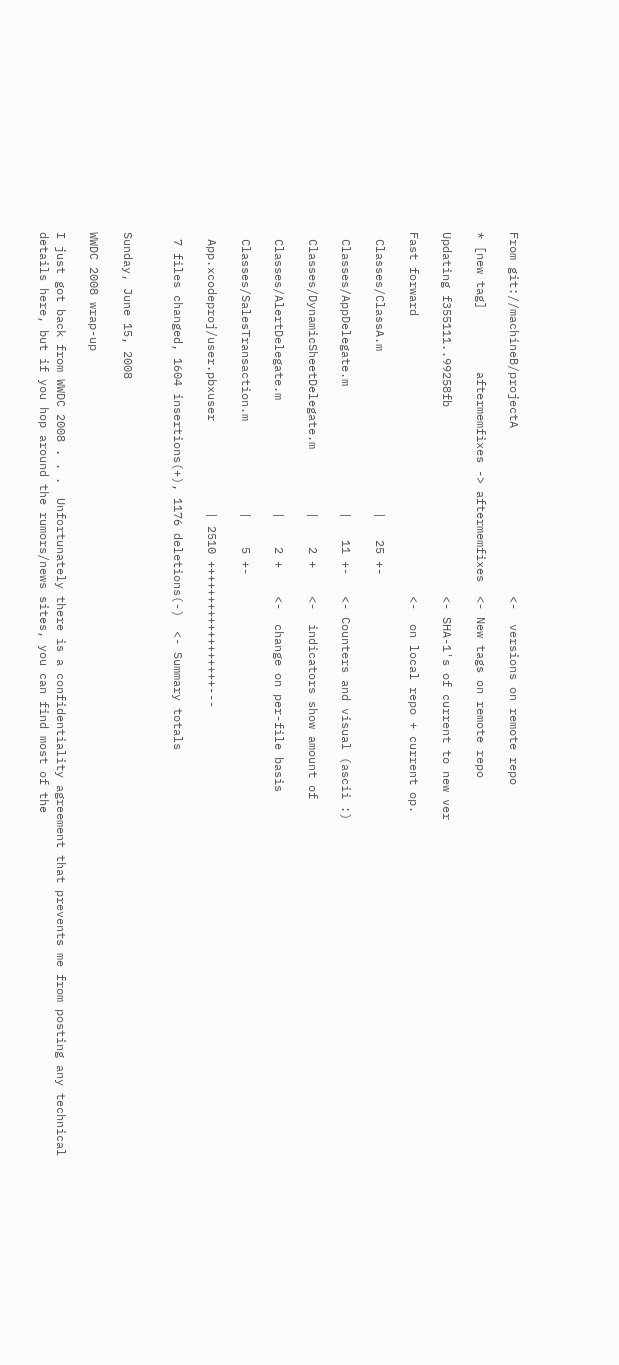From git://machineB/projectA                        <-  versions on remote repo

* [new tag]         aftermemfixes -> aftermemfixes  <- New tags on remote repo

Updating f355111..99258fb                           <- SHA-1's of current to new ver

Fast forward                                        <-  on local repo + current op.

 Classes/ClassA.m                       |   25 +-

 Classes/AppDelegate.m                  |   11 +-   <- Counters and visual (ascii :)

 Classes/DynamicSheetDelegate.m         |    2 +    <-  indicators show amount of

 Classes/AlertDelegate.m                |    2 +    <-  change on per-file basis

 Classes/SalesTransaction.m             |    5 +-

 App.xcodeproj/user.pbxuser             | 2510 ++++++++++++++++++---

 7 files changed, 1604 insertions(+), 1176 deletions(-)  <- Summary totals


Sunday, June 15, 2008

WWDC 2008 wrap-up

I just got back from WWDC 2008 . . .  Unfortunately there is a confidentiality agreement that prevents me from posting any technical details here, but if you hop around the rumors/news sites, you can find most of the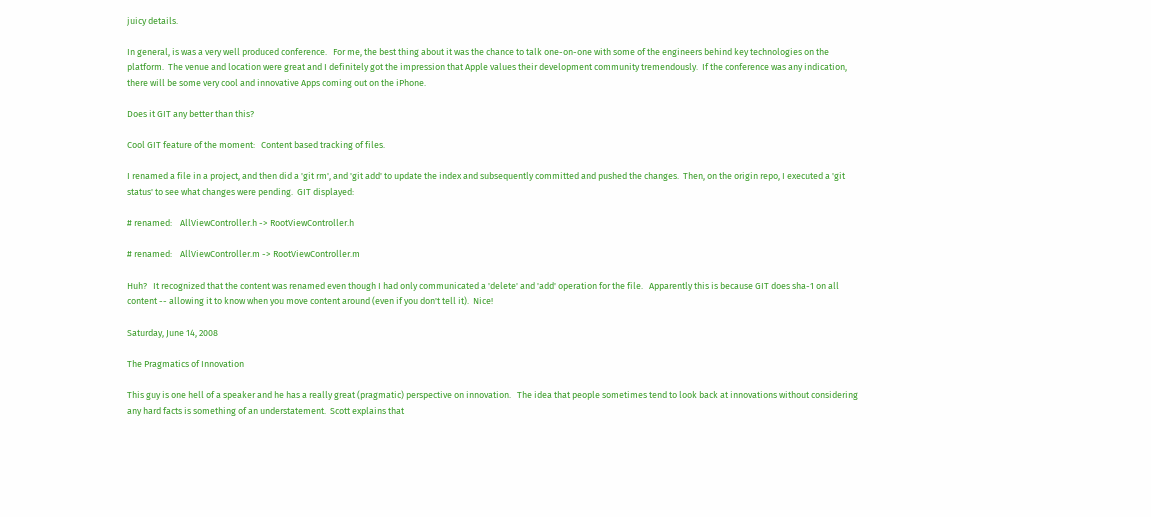juicy details.

In general, is was a very well produced conference.   For me, the best thing about it was the chance to talk one-on-one with some of the engineers behind key technologies on the platform.  The venue and location were great and I definitely got the impression that Apple values their development community tremendously.  If the conference was any indication, there will be some very cool and innovative Apps coming out on the iPhone.

Does it GIT any better than this?

Cool GIT feature of the moment:   Content based tracking of files.

I renamed a file in a project, and then did a 'git rm', and 'git add' to update the index and subsequently committed and pushed the changes.  Then, on the origin repo, I executed a 'git status' to see what changes were pending.  GIT displayed:

# renamed:    AllViewController.h -> RootViewController.h

# renamed:    AllViewController.m -> RootViewController.m

Huh?   It recognized that the content was renamed even though I had only communicated a 'delete' and 'add' operation for the file.   Apparently this is because GIT does sha-1 on all content -- allowing it to know when you move content around (even if you don't tell it).  Nice!

Saturday, June 14, 2008

The Pragmatics of Innovation

This guy is one hell of a speaker and he has a really great (pragmatic) perspective on innovation.   The idea that people sometimes tend to look back at innovations without considering any hard facts is something of an understatement.  Scott explains that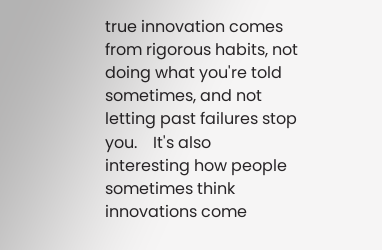true innovation comes from rigorous habits, not doing what you're told sometimes, and not letting past failures stop you.    It's also interesting how people sometimes think innovations come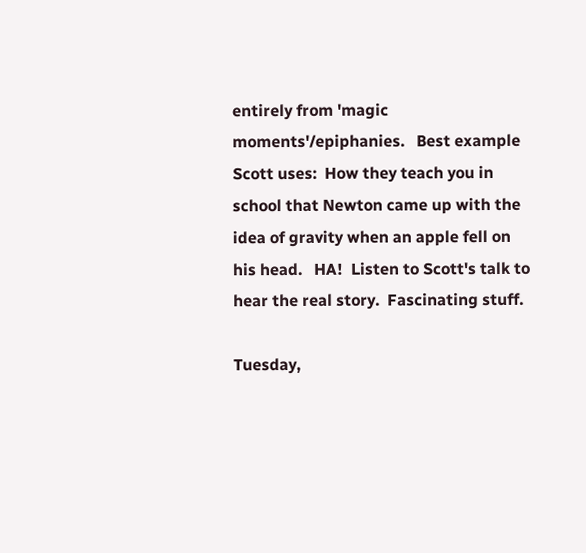entirely from 'magic moments'/epiphanies.   Best example Scott uses:  How they teach you in school that Newton came up with the idea of gravity when an apple fell on his head.   HA!  Listen to Scott's talk to hear the real story.  Fascinating stuff.

Tuesday,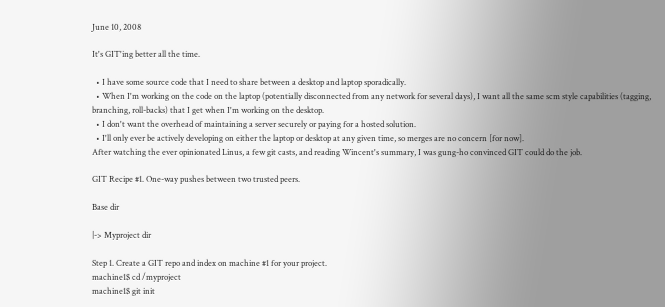June 10, 2008

It's GIT'ing better all the time.

  • I have some source code that I need to share between a desktop and laptop sporadically.
  • When I'm working on the code on the laptop (potentially disconnected from any network for several days), I want all the same scm style capabilities (tagging, branching, roll-backs) that I get when I'm working on the desktop.
  • I don't want the overhead of maintaining a server securely or paying for a hosted solution.
  • I'll only ever be actively developing on either the laptop or desktop at any given time, so merges are no concern [for now].
After watching the ever opinionated Linus, a few git casts, and reading Wincent's summary, I was gung-ho convinced GIT could do the job.

GIT Recipe #1. One-way pushes between two trusted peers.

Base dir

|-> Myproject dir

Step 1. Create a GIT repo and index on machine #1 for your project.
machine1$ cd /myproject
machine1$ git init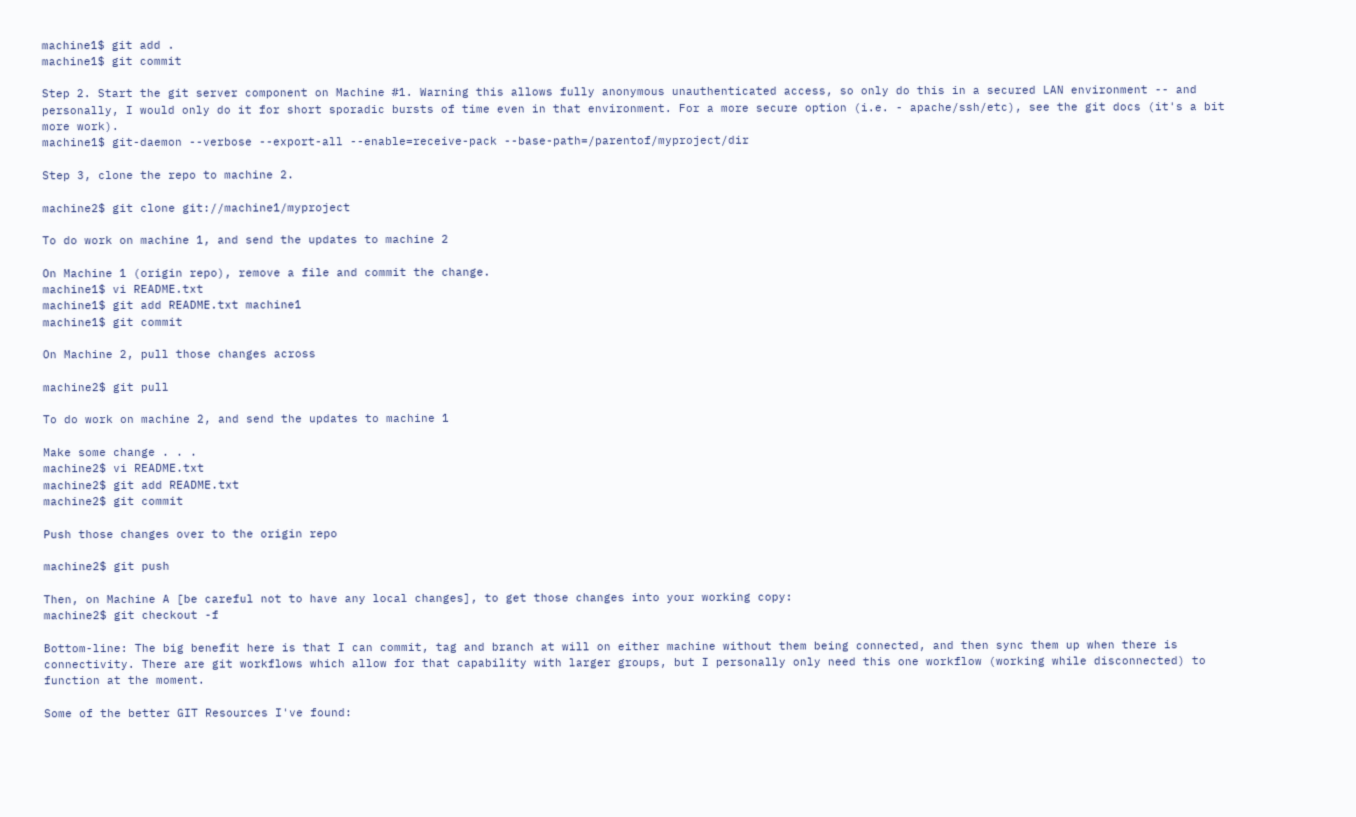machine1$ git add .
machine1$ git commit

Step 2. Start the git server component on Machine #1. Warning this allows fully anonymous unauthenticated access, so only do this in a secured LAN environment -- and personally, I would only do it for short sporadic bursts of time even in that environment. For a more secure option (i.e. - apache/ssh/etc), see the git docs (it's a bit more work).
machine1$ git-daemon --verbose --export-all --enable=receive-pack --base-path=/parentof/myproject/dir

Step 3, clone the repo to machine 2.

machine2$ git clone git://machine1/myproject

To do work on machine 1, and send the updates to machine 2

On Machine 1 (origin repo), remove a file and commit the change.
machine1$ vi README.txt
machine1$ git add README.txt machine1
machine1$ git commit

On Machine 2, pull those changes across

machine2$ git pull

To do work on machine 2, and send the updates to machine 1

Make some change . . .
machine2$ vi README.txt
machine2$ git add README.txt
machine2$ git commit

Push those changes over to the origin repo

machine2$ git push

Then, on Machine A [be careful not to have any local changes], to get those changes into your working copy:
machine2$ git checkout -f

Bottom-line: The big benefit here is that I can commit, tag and branch at will on either machine without them being connected, and then sync them up when there is connectivity. There are git workflows which allow for that capability with larger groups, but I personally only need this one workflow (working while disconnected) to function at the moment.

Some of the better GIT Resources I've found: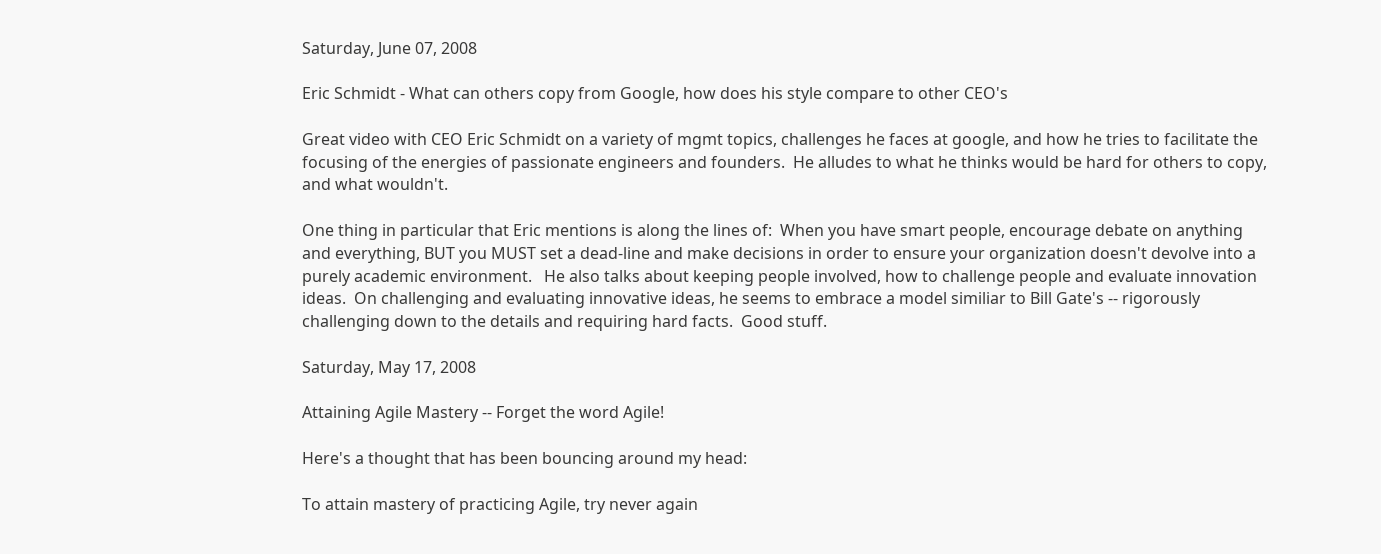Saturday, June 07, 2008

Eric Schmidt - What can others copy from Google, how does his style compare to other CEO's

Great video with CEO Eric Schmidt on a variety of mgmt topics, challenges he faces at google, and how he tries to facilitate the focusing of the energies of passionate engineers and founders.  He alludes to what he thinks would be hard for others to copy, and what wouldn't.

One thing in particular that Eric mentions is along the lines of:  When you have smart people, encourage debate on anything and everything, BUT you MUST set a dead-line and make decisions in order to ensure your organization doesn't devolve into a purely academic environment.   He also talks about keeping people involved, how to challenge people and evaluate innovation ideas.  On challenging and evaluating innovative ideas, he seems to embrace a model similiar to Bill Gate's -- rigorously challenging down to the details and requiring hard facts.  Good stuff.

Saturday, May 17, 2008

Attaining Agile Mastery -- Forget the word Agile!

Here's a thought that has been bouncing around my head:

To attain mastery of practicing Agile, try never again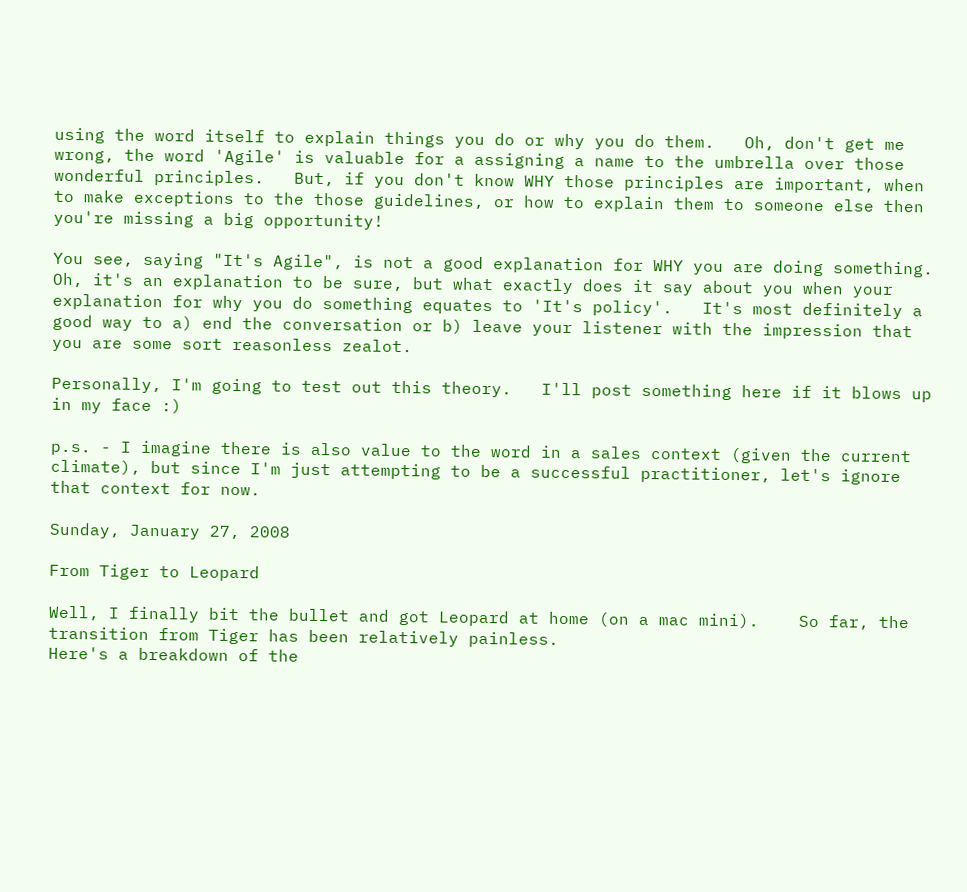using the word itself to explain things you do or why you do them.   Oh, don't get me wrong, the word 'Agile' is valuable for a assigning a name to the umbrella over those wonderful principles.   But, if you don't know WHY those principles are important, when to make exceptions to the those guidelines, or how to explain them to someone else then you're missing a big opportunity!

You see, saying "It's Agile", is not a good explanation for WHY you are doing something.   Oh, it's an explanation to be sure, but what exactly does it say about you when your explanation for why you do something equates to 'It's policy'.   It's most definitely a good way to a) end the conversation or b) leave your listener with the impression that you are some sort reasonless zealot.

Personally, I'm going to test out this theory.   I'll post something here if it blows up in my face :)

p.s. - I imagine there is also value to the word in a sales context (given the current climate), but since I'm just attempting to be a successful practitioner, let's ignore that context for now.

Sunday, January 27, 2008

From Tiger to Leopard

Well, I finally bit the bullet and got Leopard at home (on a mac mini).    So far, the transition from Tiger has been relatively painless.
Here's a breakdown of the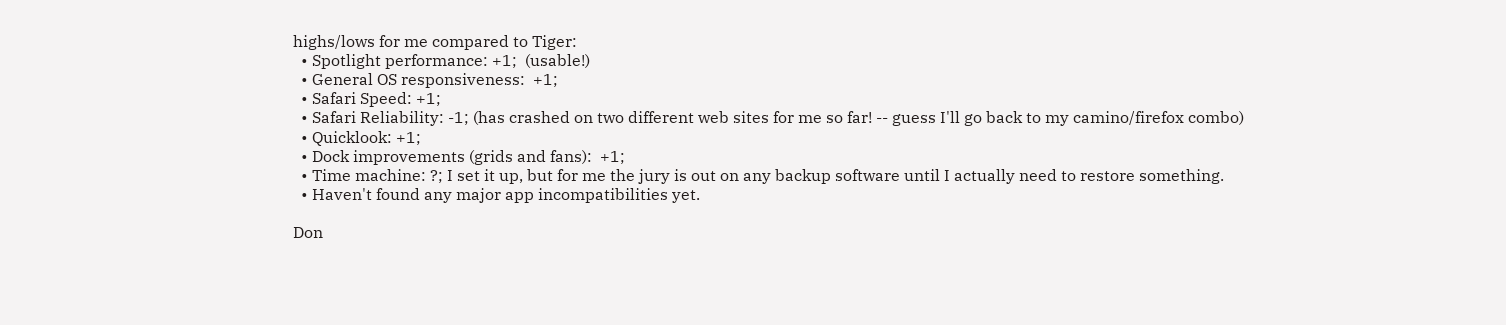highs/lows for me compared to Tiger:
  • Spotlight performance: +1;  (usable!)
  • General OS responsiveness:  +1;
  • Safari Speed: +1;
  • Safari Reliability: -1; (has crashed on two different web sites for me so far! -- guess I'll go back to my camino/firefox combo)
  • Quicklook: +1;
  • Dock improvements (grids and fans):  +1;
  • Time machine: ?; I set it up, but for me the jury is out on any backup software until I actually need to restore something.
  • Haven't found any major app incompatibilities yet.

Don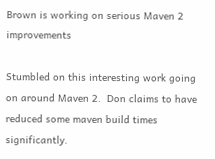Brown is working on serious Maven 2 improvements

Stumbled on this interesting work going on around Maven 2.  Don claims to have reduced some maven build times significantly.